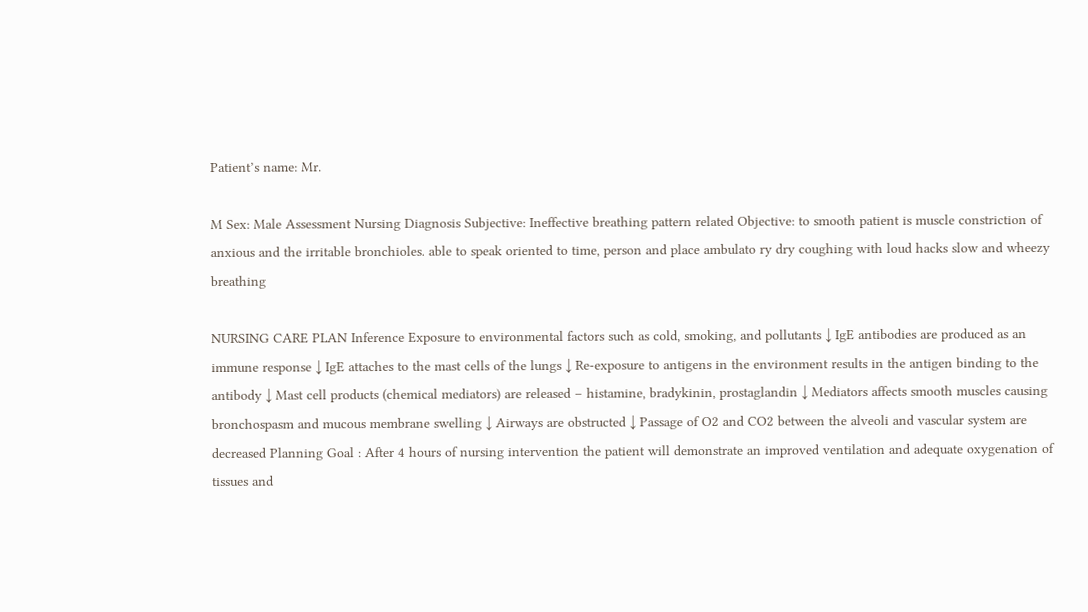Patient’s name: Mr.

M Sex: Male Assessment Nursing Diagnosis Subjective: Ineffective breathing pattern related Objective: to smooth patient is muscle constriction of anxious and the irritable bronchioles. able to speak oriented to time, person and place ambulato ry dry coughing with loud hacks slow and wheezy breathing

NURSING CARE PLAN Inference Exposure to environmental factors such as cold, smoking, and pollutants ↓ IgE antibodies are produced as an immune response ↓ IgE attaches to the mast cells of the lungs ↓ Re-exposure to antigens in the environment results in the antigen binding to the antibody ↓ Mast cell products (chemical mediators) are released – histamine, bradykinin, prostaglandin ↓ Mediators affects smooth muscles causing bronchospasm and mucous membrane swelling ↓ Airways are obstructed ↓ Passage of O2 and CO2 between the alveoli and vascular system are decreased Planning Goal : After 4 hours of nursing intervention the patient will demonstrate an improved ventilation and adequate oxygenation of tissues and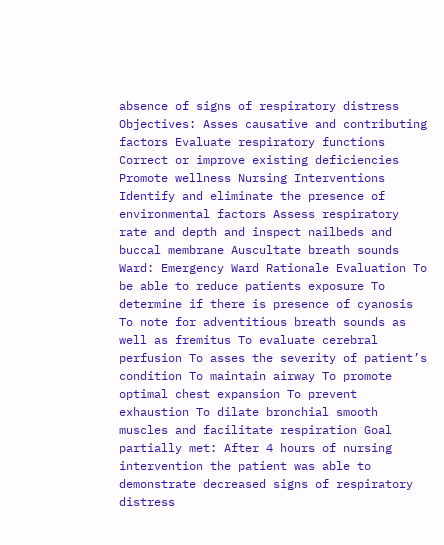absence of signs of respiratory distress Objectives: Asses causative and contributing factors Evaluate respiratory functions Correct or improve existing deficiencies Promote wellness Nursing Interventions Identify and eliminate the presence of environmental factors Assess respiratory rate and depth and inspect nailbeds and buccal membrane Auscultate breath sounds Ward: Emergency Ward Rationale Evaluation To be able to reduce patients exposure To determine if there is presence of cyanosis To note for adventitious breath sounds as well as fremitus To evaluate cerebral perfusion To asses the severity of patient’s condition To maintain airway To promote optimal chest expansion To prevent exhaustion To dilate bronchial smooth muscles and facilitate respiration Goal partially met: After 4 hours of nursing intervention the patient was able to demonstrate decreased signs of respiratory distress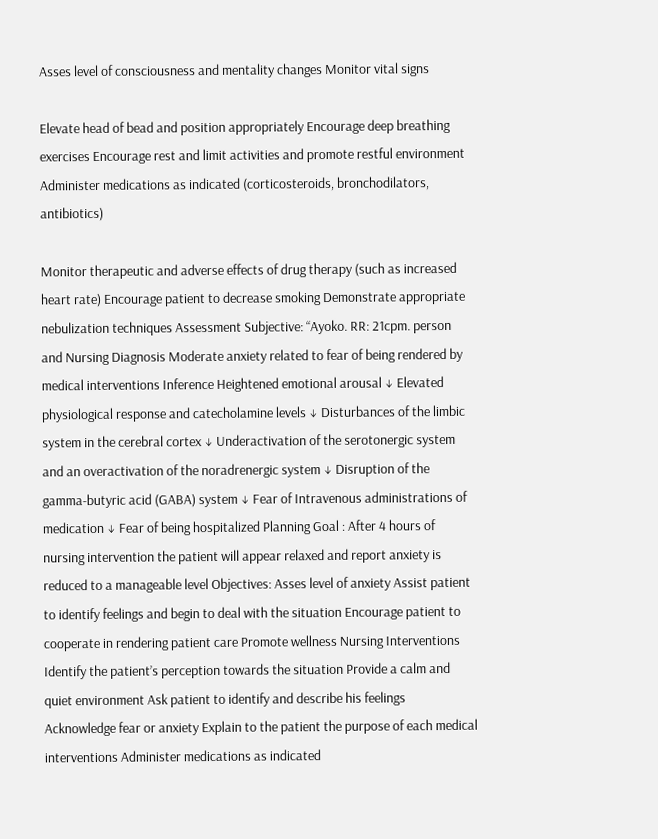Asses level of consciousness and mentality changes Monitor vital signs

Elevate head of bead and position appropriately Encourage deep breathing exercises Encourage rest and limit activities and promote restful environment Administer medications as indicated (corticosteroids, bronchodilators, antibiotics)

Monitor therapeutic and adverse effects of drug therapy (such as increased heart rate) Encourage patient to decrease smoking Demonstrate appropriate nebulization techniques Assessment Subjective: “Ayoko. RR: 21cpm. person and Nursing Diagnosis Moderate anxiety related to fear of being rendered by medical interventions Inference Heightened emotional arousal ↓ Elevated physiological response and catecholamine levels ↓ Disturbances of the limbic system in the cerebral cortex ↓ Underactivation of the serotonergic system and an overactivation of the noradrenergic system ↓ Disruption of the gamma-butyric acid (GABA) system ↓ Fear of Intravenous administrations of medication ↓ Fear of being hospitalized Planning Goal : After 4 hours of nursing intervention the patient will appear relaxed and report anxiety is reduced to a manageable level Objectives: Asses level of anxiety Assist patient to identify feelings and begin to deal with the situation Encourage patient to cooperate in rendering patient care Promote wellness Nursing Interventions Identify the patient’s perception towards the situation Provide a calm and quiet environment Ask patient to identify and describe his feelings Acknowledge fear or anxiety Explain to the patient the purpose of each medical interventions Administer medications as indicated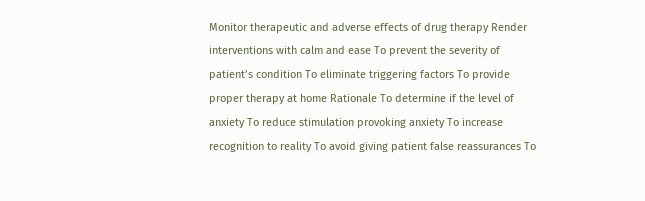Monitor therapeutic and adverse effects of drug therapy Render interventions with calm and ease To prevent the severity of patient’s condition To eliminate triggering factors To provide proper therapy at home Rationale To determine if the level of anxiety To reduce stimulation provoking anxiety To increase recognition to reality To avoid giving patient false reassurances To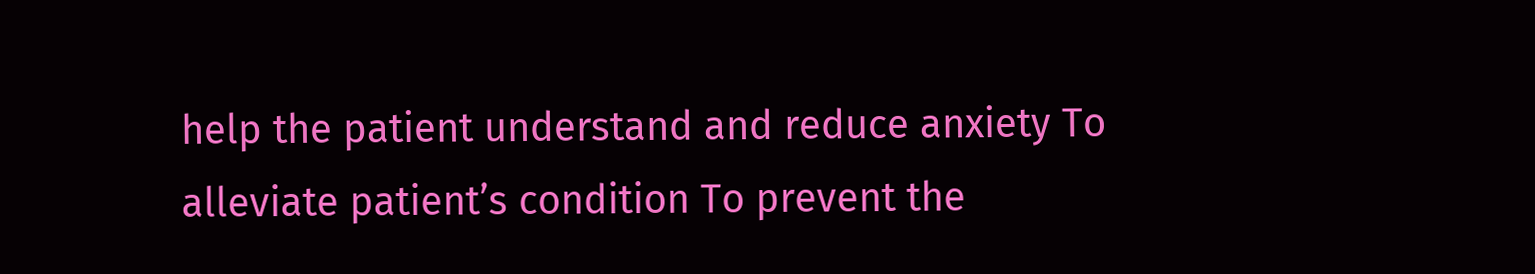help the patient understand and reduce anxiety To alleviate patient’s condition To prevent the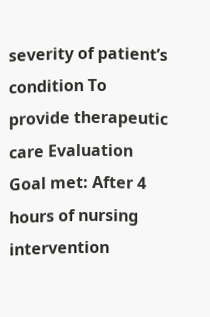severity of patient’s condition To provide therapeutic care Evaluation Goal met: After 4 hours of nursing intervention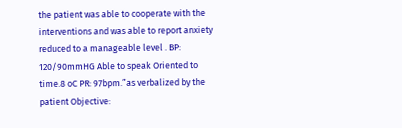the patient was able to cooperate with the interventions and was able to report anxiety reduced to a manageable level . BP: 120/90mmHG Able to speak Oriented to time.8 oC PR: 97bpm.”as verbalized by the patient Objective: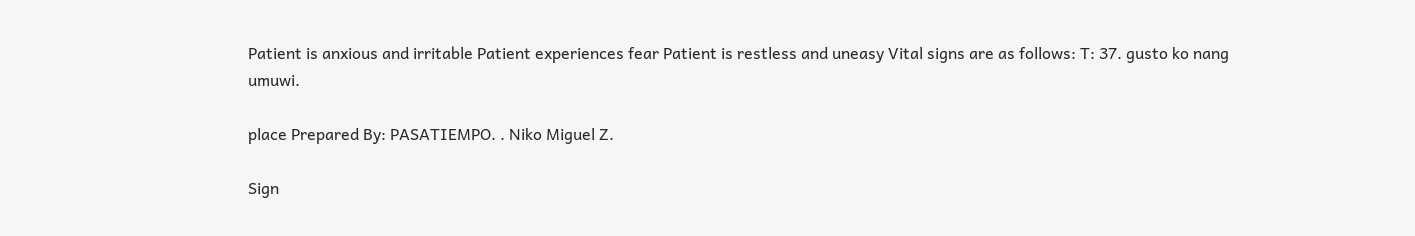Patient is anxious and irritable Patient experiences fear Patient is restless and uneasy Vital signs are as follows: T: 37. gusto ko nang umuwi.

place Prepared By: PASATIEMPO. . Niko Miguel Z.

Sign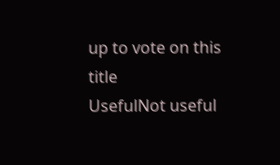up to vote on this title
UsefulNot useful